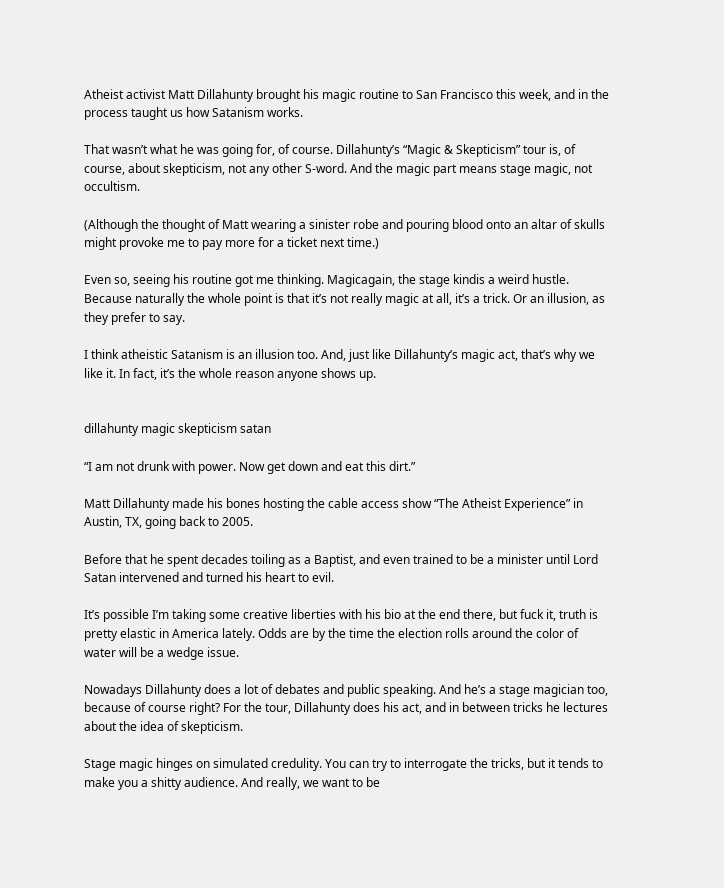Atheist activist Matt Dillahunty brought his magic routine to San Francisco this week, and in the process taught us how Satanism works.

That wasn’t what he was going for, of course. Dillahunty’s “Magic & Skepticism” tour is, of course, about skepticism, not any other S-word. And the magic part means stage magic, not occultism.

(Although the thought of Matt wearing a sinister robe and pouring blood onto an altar of skulls might provoke me to pay more for a ticket next time.)

Even so, seeing his routine got me thinking. Magicagain, the stage kindis a weird hustle. Because naturally the whole point is that it’s not really magic at all, it’s a trick. Or an illusion, as they prefer to say.

I think atheistic Satanism is an illusion too. And, just like Dillahunty’s magic act, that’s why we like it. In fact, it’s the whole reason anyone shows up.


dillahunty magic skepticism satan

“I am not drunk with power. Now get down and eat this dirt.”

Matt Dillahunty made his bones hosting the cable access show “The Atheist Experience” in Austin, TX, going back to 2005.

Before that he spent decades toiling as a Baptist, and even trained to be a minister until Lord Satan intervened and turned his heart to evil.

It’s possible I’m taking some creative liberties with his bio at the end there, but fuck it, truth is pretty elastic in America lately. Odds are by the time the election rolls around the color of water will be a wedge issue.

Nowadays Dillahunty does a lot of debates and public speaking. And he’s a stage magician too, because of course right? For the tour, Dillahunty does his act, and in between tricks he lectures about the idea of skepticism.

Stage magic hinges on simulated credulity. You can try to interrogate the tricks, but it tends to make you a shitty audience. And really, we want to be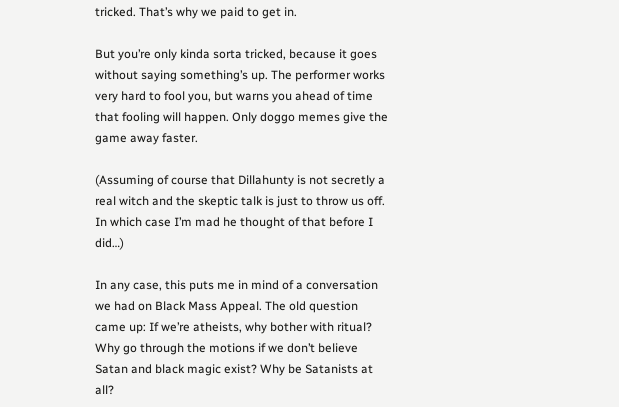tricked. That’s why we paid to get in.

But you’re only kinda sorta tricked, because it goes without saying something’s up. The performer works very hard to fool you, but warns you ahead of time that fooling will happen. Only doggo memes give the game away faster.

(Assuming of course that Dillahunty is not secretly a real witch and the skeptic talk is just to throw us off. In which case I’m mad he thought of that before I did…)

In any case, this puts me in mind of a conversation we had on Black Mass Appeal. The old question came up: If we’re atheists, why bother with ritual? Why go through the motions if we don’t believe Satan and black magic exist? Why be Satanists at all?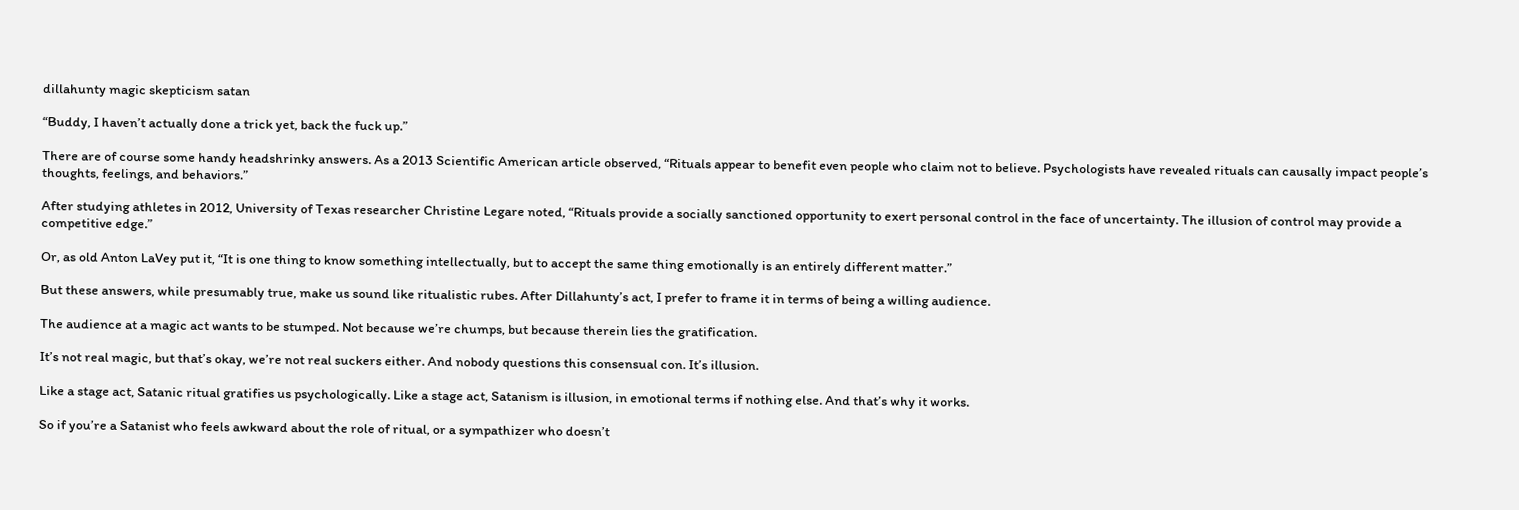dillahunty magic skepticism satan

“Buddy, I haven’t actually done a trick yet, back the fuck up.”

There are of course some handy headshrinky answers. As a 2013 Scientific American article observed, “Rituals appear to benefit even people who claim not to believe. Psychologists have revealed rituals can causally impact people’s thoughts, feelings, and behaviors.”

After studying athletes in 2012, University of Texas researcher Christine Legare noted, “Rituals provide a socially sanctioned opportunity to exert personal control in the face of uncertainty. The illusion of control may provide a competitive edge.”

Or, as old Anton LaVey put it, “It is one thing to know something intellectually, but to accept the same thing emotionally is an entirely different matter.”

But these answers, while presumably true, make us sound like ritualistic rubes. After Dillahunty’s act, I prefer to frame it in terms of being a willing audience.

The audience at a magic act wants to be stumped. Not because we’re chumps, but because therein lies the gratification.

It’s not real magic, but that’s okay, we’re not real suckers either. And nobody questions this consensual con. It’s illusion.

Like a stage act, Satanic ritual gratifies us psychologically. Like a stage act, Satanism is illusion, in emotional terms if nothing else. And that’s why it works.

So if you’re a Satanist who feels awkward about the role of ritual, or a sympathizer who doesn’t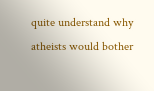quite understand why atheists would bother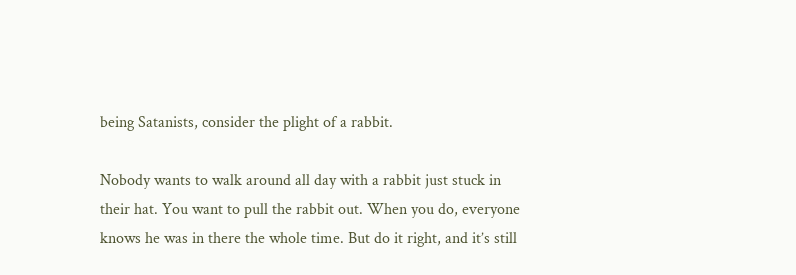being Satanists, consider the plight of a rabbit.

Nobody wants to walk around all day with a rabbit just stuck in their hat. You want to pull the rabbit out. When you do, everyone knows he was in there the whole time. But do it right, and it’s still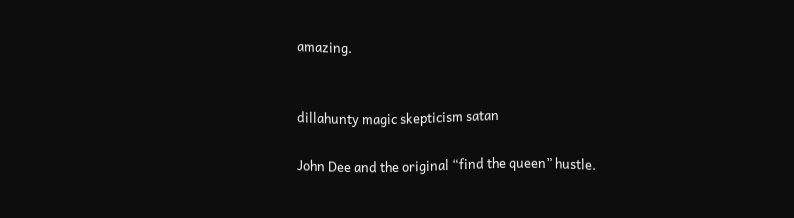amazing.


dillahunty magic skepticism satan

John Dee and the original “find the queen” hustle.